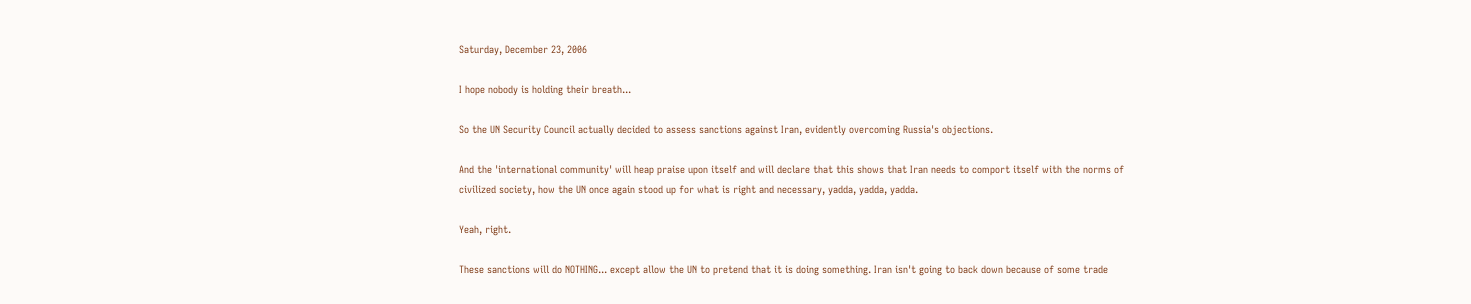Saturday, December 23, 2006

I hope nobody is holding their breath...

So the UN Security Council actually decided to assess sanctions against Iran, evidently overcoming Russia's objections.

And the 'international community' will heap praise upon itself and will declare that this shows that Iran needs to comport itself with the norms of civilized society, how the UN once again stood up for what is right and necessary, yadda, yadda, yadda.

Yeah, right.

These sanctions will do NOTHING... except allow the UN to pretend that it is doing something. Iran isn't going to back down because of some trade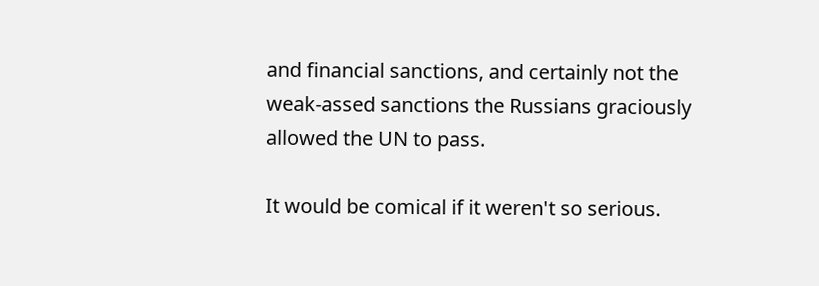and financial sanctions, and certainly not the weak-assed sanctions the Russians graciously allowed the UN to pass.

It would be comical if it weren't so serious.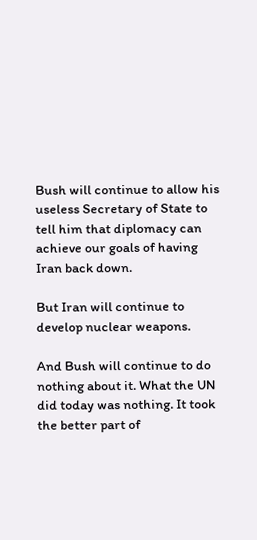Bush will continue to allow his useless Secretary of State to tell him that diplomacy can achieve our goals of having Iran back down.

But Iran will continue to develop nuclear weapons.

And Bush will continue to do nothing about it. What the UN did today was nothing. It took the better part of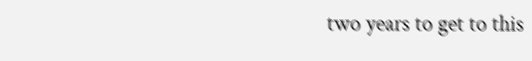two years to get to this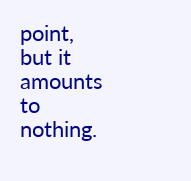point, but it amounts to nothing.